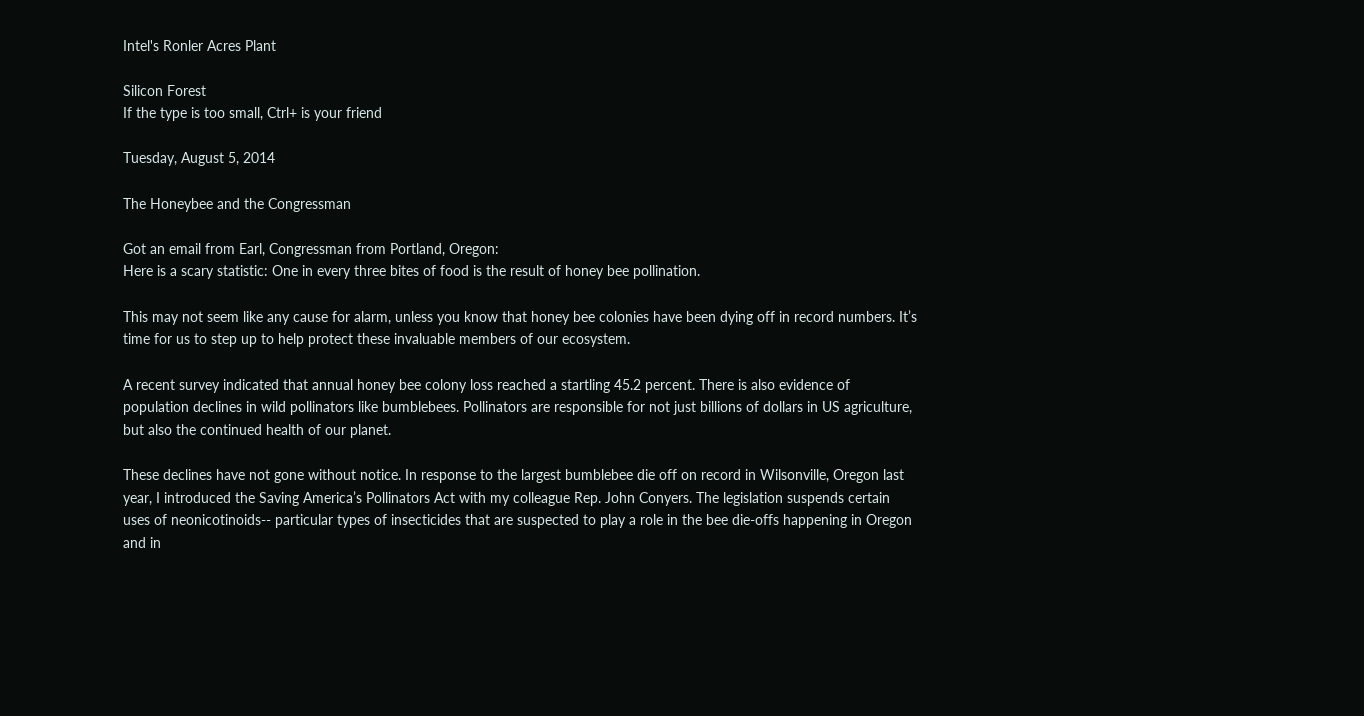Intel's Ronler Acres Plant

Silicon Forest
If the type is too small, Ctrl+ is your friend

Tuesday, August 5, 2014

The Honeybee and the Congressman

Got an email from Earl, Congressman from Portland, Oregon:
Here is a scary statistic: One in every three bites of food is the result of honey bee pollination.

This may not seem like any cause for alarm, unless you know that honey bee colonies have been dying off in record numbers. It’s time for us to step up to help protect these invaluable members of our ecosystem.

A recent survey indicated that annual honey bee colony loss reached a startling 45.2 percent. There is also evidence of population declines in wild pollinators like bumblebees. Pollinators are responsible for not just billions of dollars in US agriculture, but also the continued health of our planet.

These declines have not gone without notice. In response to the largest bumblebee die off on record in Wilsonville, Oregon last year, I introduced the Saving America’s Pollinators Act with my colleague Rep. John Conyers. The legislation suspends certain uses of neonicotinoids-- particular types of insecticides that are suspected to play a role in the bee die-offs happening in Oregon and in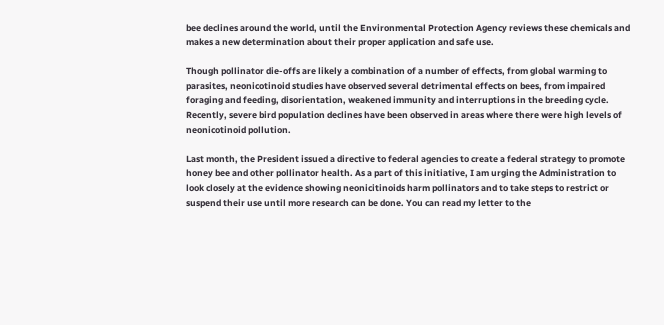bee declines around the world, until the Environmental Protection Agency reviews these chemicals and makes a new determination about their proper application and safe use.

Though pollinator die-offs are likely a combination of a number of effects, from global warming to parasites, neonicotinoid studies have observed several detrimental effects on bees, from impaired foraging and feeding, disorientation, weakened immunity and interruptions in the breeding cycle. Recently, severe bird population declines have been observed in areas where there were high levels of neonicotinoid pollution.

Last month, the President issued a directive to federal agencies to create a federal strategy to promote honey bee and other pollinator health. As a part of this initiative, I am urging the Administration to look closely at the evidence showing neonicitinoids harm pollinators and to take steps to restrict or suspend their use until more research can be done. You can read my letter to the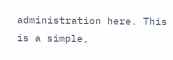administration here. This is a simple,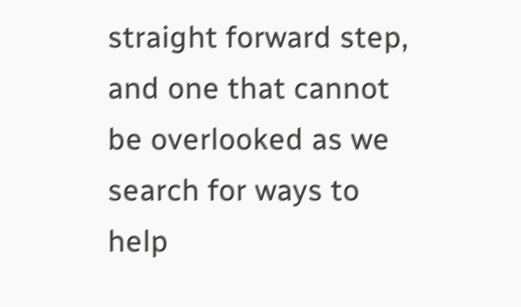straight forward step, and one that cannot be overlooked as we search for ways to help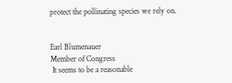protect the pollinating species we rely on.


Earl Blumenauer
Member of Congress
 It seems to be a reasonable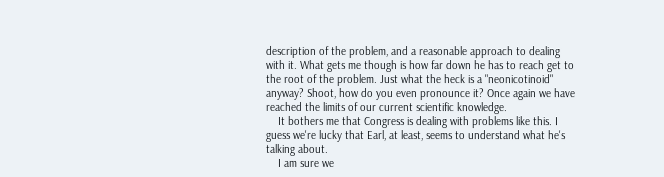description of the problem, and a reasonable approach to dealing with it. What gets me though is how far down he has to reach get to the root of the problem. Just what the heck is a "neonicotinoid" anyway? Shoot, how do you even pronounce it? Once again we have reached the limits of our current scientific knowledge.
    It bothers me that Congress is dealing with problems like this. I guess we're lucky that Earl, at least, seems to understand what he's talking about.
    I am sure we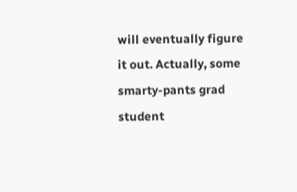will eventually figure it out. Actually, some smarty-pants grad student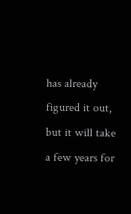has already figured it out, but it will take a few years for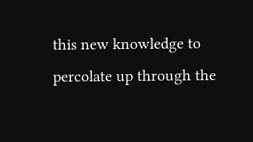this new knowledge to percolate up through the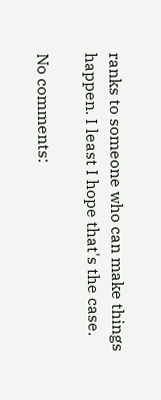ranks to someone who can make things happen. I least I hope that's the case.

No comments: